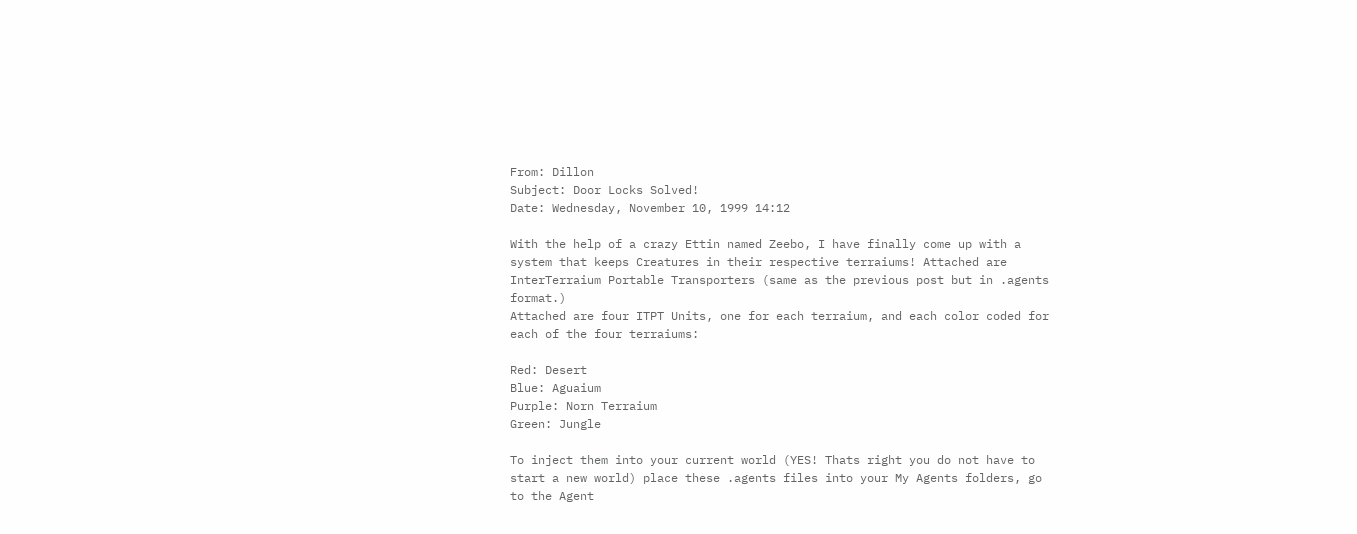From: Dillon
Subject: Door Locks Solved!
Date: Wednesday, November 10, 1999 14:12

With the help of a crazy Ettin named Zeebo, I have finally come up with a system that keeps Creatures in their respective terraiums! Attached are InterTerraium Portable Transporters (same as the previous post but in .agents format.)
Attached are four ITPT Units, one for each terraium, and each color coded for each of the four terraiums:

Red: Desert
Blue: Aguaium
Purple: Norn Terraium
Green: Jungle

To inject them into your current world (YES! Thats right you do not have to start a new world) place these .agents files into your My Agents folders, go to the Agent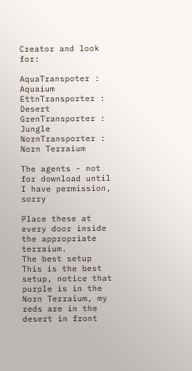Creator and look for:

AquaTranspoter : Aquaium
EttnTransporter : Desert
GrenTransporter : Jungle
NornTransporter : Norn Terraium

The agents - not for download until I have permission, sorry

Place these at every door inside the appropriate terraium.
The best setup
This is the best setup, notice that purple is in the Norn Terraium, my reds are in the desert in front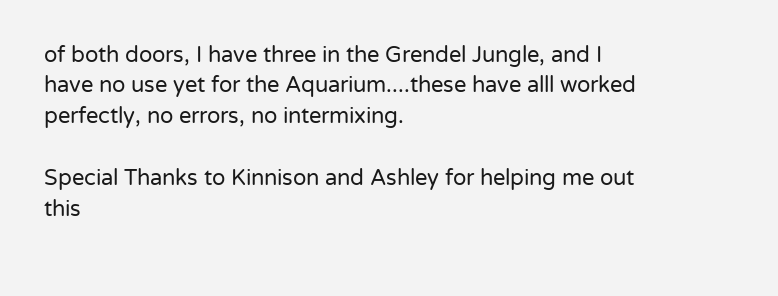of both doors, I have three in the Grendel Jungle, and I have no use yet for the Aquarium....these have alll worked perfectly, no errors, no intermixing.

Special Thanks to Kinnison and Ashley for helping me out this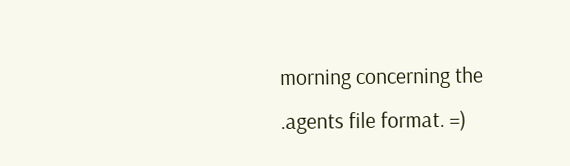morning concerning the .agents file format. =)